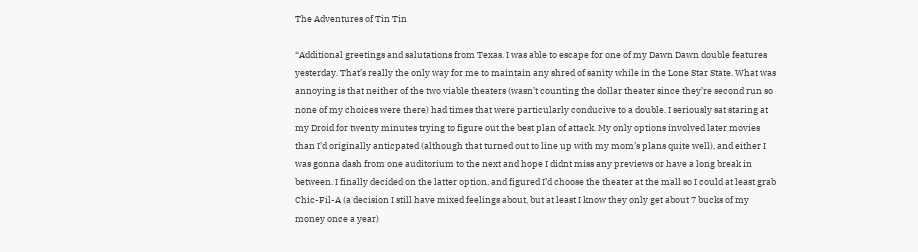The Adventures of Tin Tin

“Additional greetings and salutations from Texas. I was able to escape for one of my Dawn Dawn double features yesterday. That’s really the only way for me to maintain any shred of sanity while in the Lone Star State. What was annoying is that neither of the two viable theaters (wasn’t counting the dollar theater since they’re second run so none of my choices were there) had times that were particularly conducive to a double. I seriously sat staring at my Droid for twenty minutes trying to figure out the best plan of attack. My only options involved later movies than I’d originally anticpated (although that turned out to line up with my mom’s plans quite well), and either I was gonna dash from one auditorium to the next and hope I didnt miss any previews or have a long break in between. I finally decided on the latter option, and figured I’d choose the theater at the mall so I could at least grab Chic-Fil-A (a decision I still have mixed feelings about, but at least I know they only get about 7 bucks of my money once a year)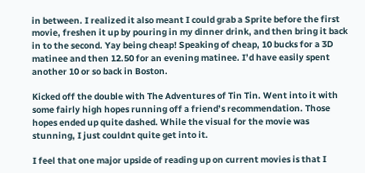in between. I realized it also meant I could grab a Sprite before the first movie, freshen it up by pouring in my dinner drink, and then bring it back in to the second. Yay being cheap! Speaking of cheap, 10 bucks for a 3D matinee and then 12.50 for an evening matinee. I’d have easily spent another 10 or so back in Boston.

Kicked off the double with The Adventures of Tin Tin. Went into it with some fairly high hopes running off a friend’s recommendation. Those hopes ended up quite dashed. While the visual for the movie was stunning, I just couldnt quite get into it.

I feel that one major upside of reading up on current movies is that I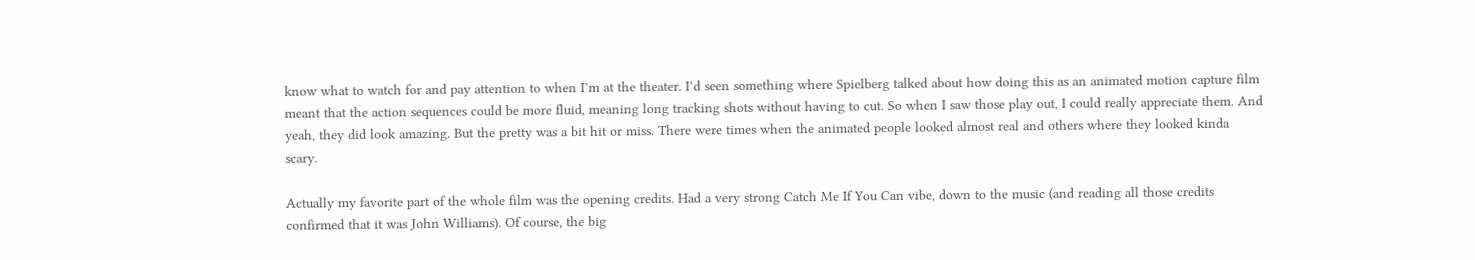know what to watch for and pay attention to when I’m at the theater. I’d seen something where Spielberg talked about how doing this as an animated motion capture film meant that the action sequences could be more fluid, meaning long tracking shots without having to cut. So when I saw those play out, I could really appreciate them. And yeah, they did look amazing. But the pretty was a bit hit or miss. There were times when the animated people looked almost real and others where they looked kinda scary.

Actually my favorite part of the whole film was the opening credits. Had a very strong Catch Me If You Can vibe, down to the music (and reading all those credits confirmed that it was John Williams). Of course, the big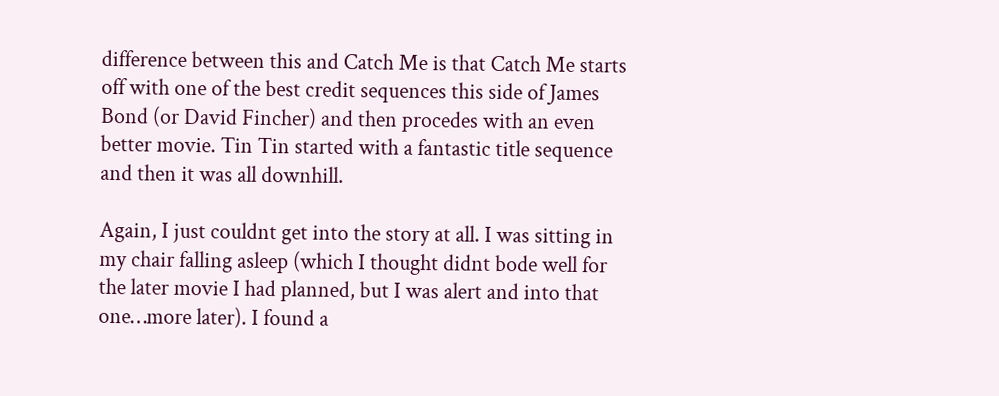difference between this and Catch Me is that Catch Me starts off with one of the best credit sequences this side of James Bond (or David Fincher) and then procedes with an even better movie. Tin Tin started with a fantastic title sequence and then it was all downhill.

Again, I just couldnt get into the story at all. I was sitting in my chair falling asleep (which I thought didnt bode well for the later movie I had planned, but I was alert and into that one…more later). I found a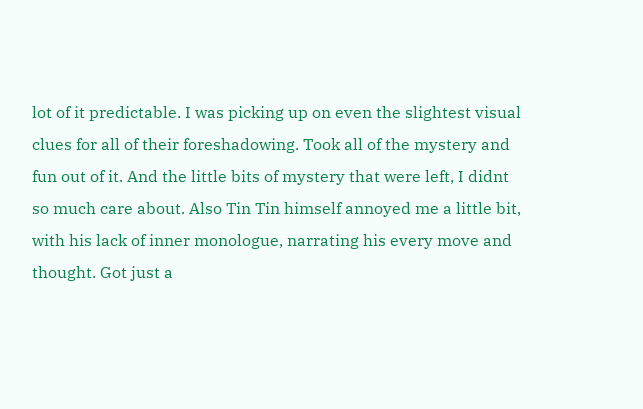lot of it predictable. I was picking up on even the slightest visual clues for all of their foreshadowing. Took all of the mystery and fun out of it. And the little bits of mystery that were left, I didnt so much care about. Also Tin Tin himself annoyed me a little bit, with his lack of inner monologue, narrating his every move and thought. Got just a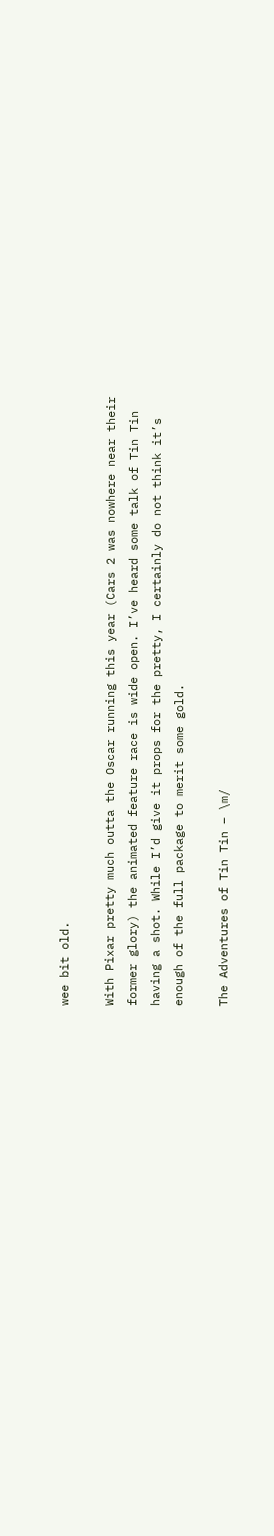wee bit old.

With Pixar pretty much outta the Oscar running this year (Cars 2 was nowhere near their former glory) the animated feature race is wide open. I’ve heard some talk of Tin Tin having a shot. While I’d give it props for the pretty, I certainly do not think it’s enough of the full package to merit some gold.

The Adventures of Tin Tin – \m/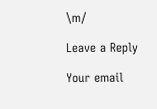\m/

Leave a Reply

Your email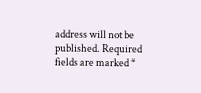address will not be published. Required fields are marked *